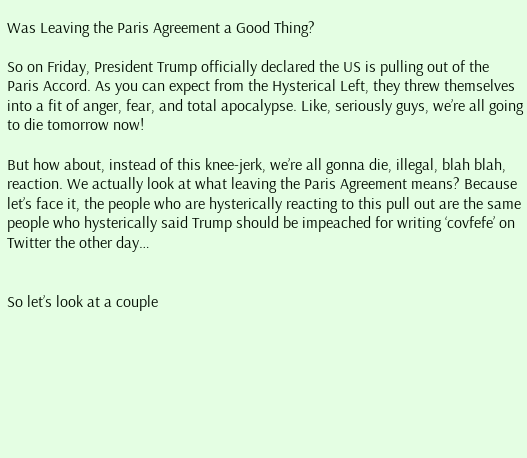Was Leaving the Paris Agreement a Good Thing?

So on Friday, President Trump officially declared the US is pulling out of the Paris Accord. As you can expect from the Hysterical Left, they threw themselves into a fit of anger, fear, and total apocalypse. Like, seriously guys, we’re all going to die tomorrow now!

But how about, instead of this knee-jerk, we’re all gonna die, illegal, blah blah, reaction. We actually look at what leaving the Paris Agreement means? Because let’s face it, the people who are hysterically reacting to this pull out are the same people who hysterically said Trump should be impeached for writing ‘covfefe’ on Twitter the other day…


So let’s look at a couple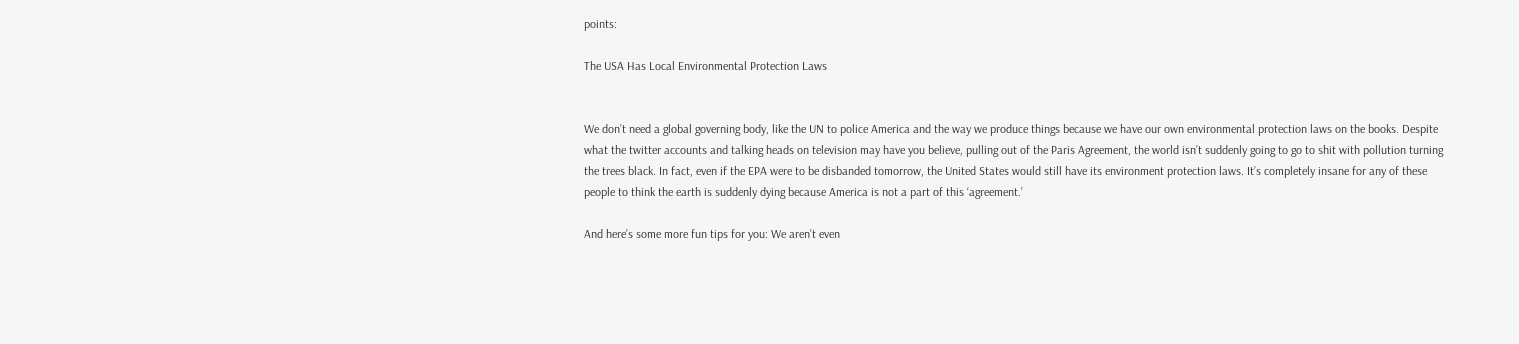points:

The USA Has Local Environmental Protection Laws


We don’t need a global governing body, like the UN to police America and the way we produce things because we have our own environmental protection laws on the books. Despite what the twitter accounts and talking heads on television may have you believe, pulling out of the Paris Agreement, the world isn’t suddenly going to go to shit with pollution turning the trees black. In fact, even if the EPA were to be disbanded tomorrow, the United States would still have its environment protection laws. It’s completely insane for any of these people to think the earth is suddenly dying because America is not a part of this ‘agreement.’

And here’s some more fun tips for you: We aren’t even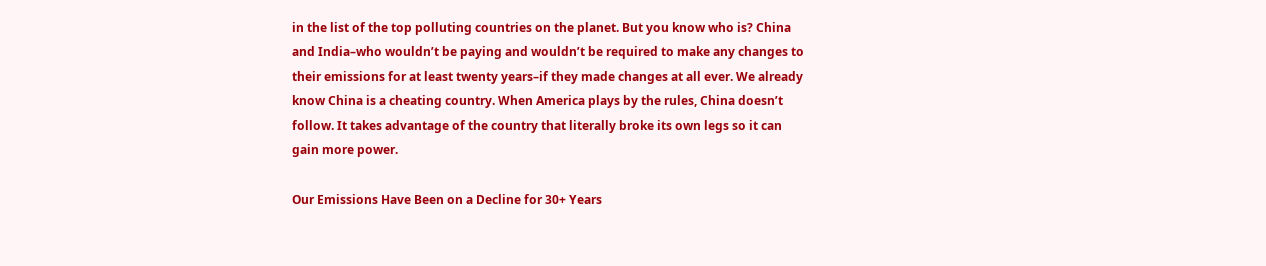in the list of the top polluting countries on the planet. But you know who is? China and India–who wouldn’t be paying and wouldn’t be required to make any changes to their emissions for at least twenty years–if they made changes at all ever. We already know China is a cheating country. When America plays by the rules, China doesn’t follow. It takes advantage of the country that literally broke its own legs so it can gain more power.

Our Emissions Have Been on a Decline for 30+ Years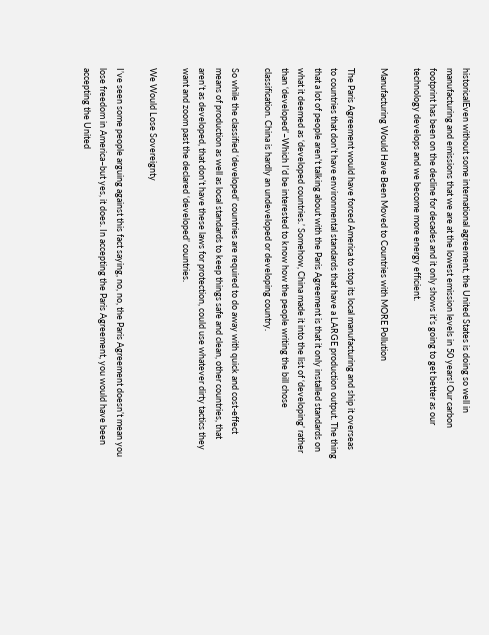historicalEven without some international agreement, the United States is doing so well in manufacturing and emissions that we are at the lowest emission levels in 50 years! Our carbon footprint has been on the decline for decades and it only shows it’s going to get better as our technology develops and we become more energy efficient.

Manufacturing Would Have Been Moved to Countries with MORE Pollution

The Paris Agreement would have forced America to stop its local manufacturing and ship it overseas to countries that don’t have environmental standards that have a LARGE production output. The thing that a lot of people aren’t talking about with the Paris Agreement is that it only installed standards on what it deemed as ‘developed countries.’ Somehow, China made it into the list of ‘developing’ rather than ‘developed’–Which I’d be interested to know how the people writing the bill chose classification. China is hardly an undeveloped or developing country.

So while the classified ‘developed’ countries are required to do away with quick and cost-effect means of production as well as local standards to keep things safe and clean, other countries, that aren’t as developed, that don’t have these laws for protection, could use whatever dirty tactics they want and zoom past the declared ‘developed’ countries.

We Would Lose Sovereignty

I’ve seen some people arguing against this fact saying, no, no, the Paris Agreement doesn’t mean you lose freedom in America–but yes, it does. In accepting the Paris Agreement, you would have been accepting the United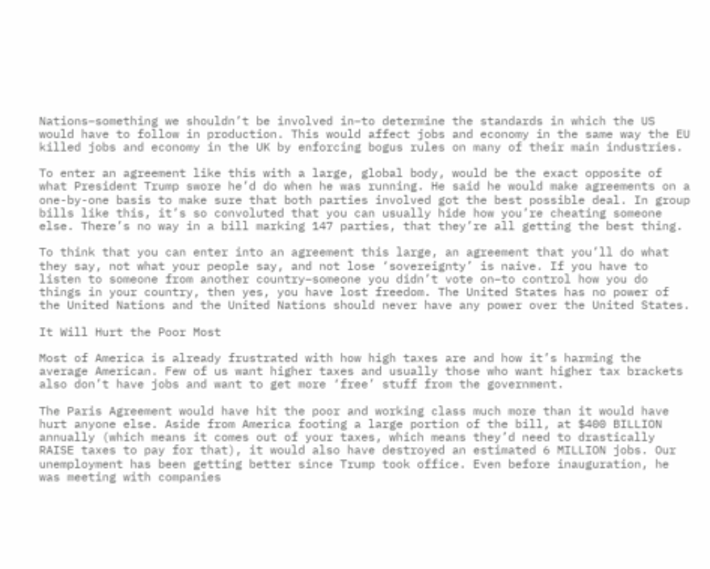Nations–something we shouldn’t be involved in–to determine the standards in which the US would have to follow in production. This would affect jobs and economy in the same way the EU killed jobs and economy in the UK by enforcing bogus rules on many of their main industries.

To enter an agreement like this with a large, global body, would be the exact opposite of what President Trump swore he’d do when he was running. He said he would make agreements on a one-by-one basis to make sure that both parties involved got the best possible deal. In group bills like this, it’s so convoluted that you can usually hide how you’re cheating someone else. There’s no way in a bill marking 147 parties, that they’re all getting the best thing.

To think that you can enter into an agreement this large, an agreement that you’ll do what they say, not what your people say, and not lose ‘sovereignty’ is naive. If you have to listen to someone from another country–someone you didn’t vote on–to control how you do things in your country, then yes, you have lost freedom. The United States has no power of the United Nations and the United Nations should never have any power over the United States.

It Will Hurt the Poor Most

Most of America is already frustrated with how high taxes are and how it’s harming the average American. Few of us want higher taxes and usually those who want higher tax brackets also don’t have jobs and want to get more ‘free’ stuff from the government.

The Paris Agreement would have hit the poor and working class much more than it would have hurt anyone else. Aside from America footing a large portion of the bill, at $400 BILLION annually (which means it comes out of your taxes, which means they’d need to drastically RAISE taxes to pay for that), it would also have destroyed an estimated 6 MILLION jobs. Our unemployment has been getting better since Trump took office. Even before inauguration, he was meeting with companies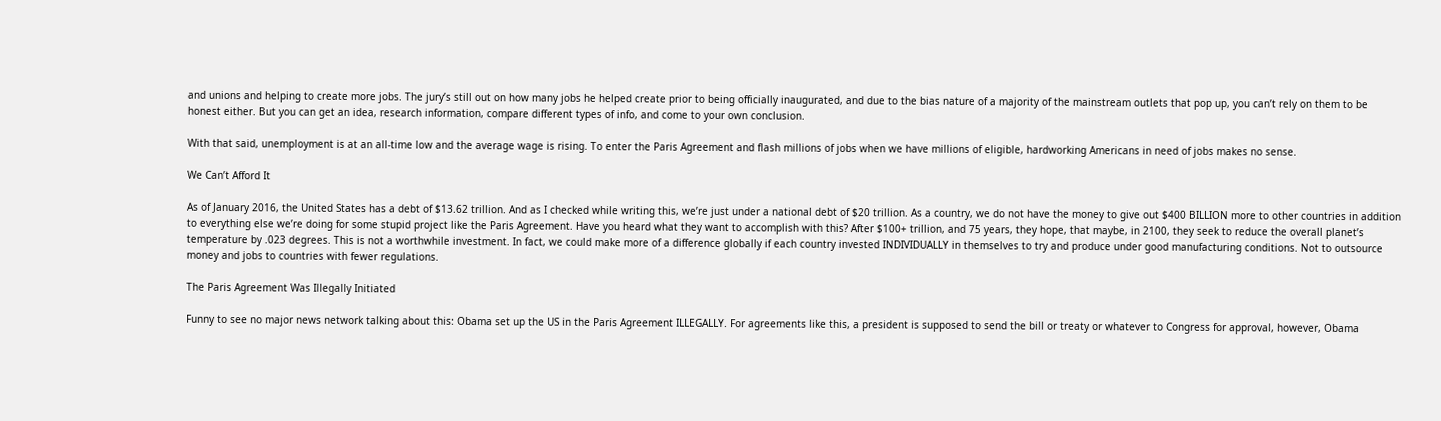and unions and helping to create more jobs. The jury’s still out on how many jobs he helped create prior to being officially inaugurated, and due to the bias nature of a majority of the mainstream outlets that pop up, you can’t rely on them to be honest either. But you can get an idea, research information, compare different types of info, and come to your own conclusion.

With that said, unemployment is at an all-time low and the average wage is rising. To enter the Paris Agreement and flash millions of jobs when we have millions of eligible, hardworking Americans in need of jobs makes no sense.

We Can’t Afford It

As of January 2016, the United States has a debt of $13.62 trillion. And as I checked while writing this, we’re just under a national debt of $20 trillion. As a country, we do not have the money to give out $400 BILLION more to other countries in addition to everything else we’re doing for some stupid project like the Paris Agreement. Have you heard what they want to accomplish with this? After $100+ trillion, and 75 years, they hope, that maybe, in 2100, they seek to reduce the overall planet’s temperature by .023 degrees. This is not a worthwhile investment. In fact, we could make more of a difference globally if each country invested INDIVIDUALLY in themselves to try and produce under good manufacturing conditions. Not to outsource money and jobs to countries with fewer regulations.

The Paris Agreement Was Illegally Initiated

Funny to see no major news network talking about this: Obama set up the US in the Paris Agreement ILLEGALLY. For agreements like this, a president is supposed to send the bill or treaty or whatever to Congress for approval, however, Obama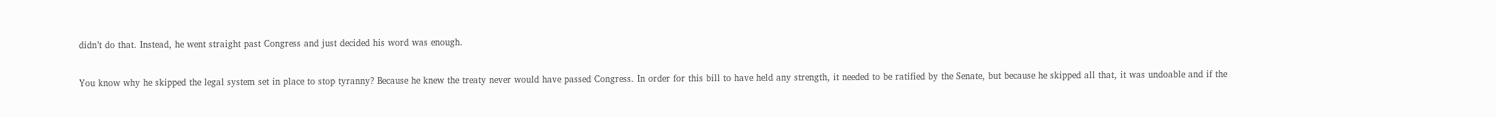didn’t do that. Instead, he went straight past Congress and just decided his word was enough.

You know why he skipped the legal system set in place to stop tyranny? Because he knew the treaty never would have passed Congress. In order for this bill to have held any strength, it needed to be ratified by the Senate, but because he skipped all that, it was undoable and if the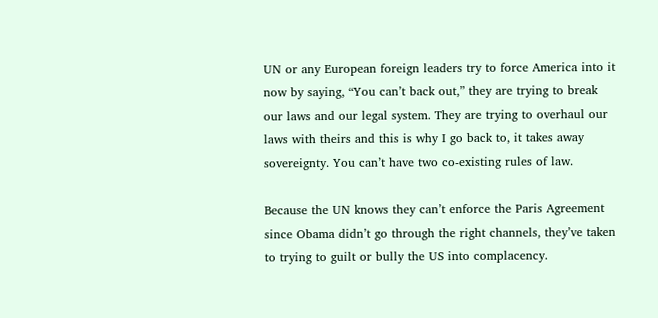UN or any European foreign leaders try to force America into it now by saying, “You can’t back out,” they are trying to break our laws and our legal system. They are trying to overhaul our laws with theirs and this is why I go back to, it takes away sovereignty. You can’t have two co-existing rules of law.

Because the UN knows they can’t enforce the Paris Agreement since Obama didn’t go through the right channels, they’ve taken to trying to guilt or bully the US into complacency.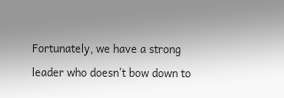Fortunately, we have a strong leader who doesn’t bow down to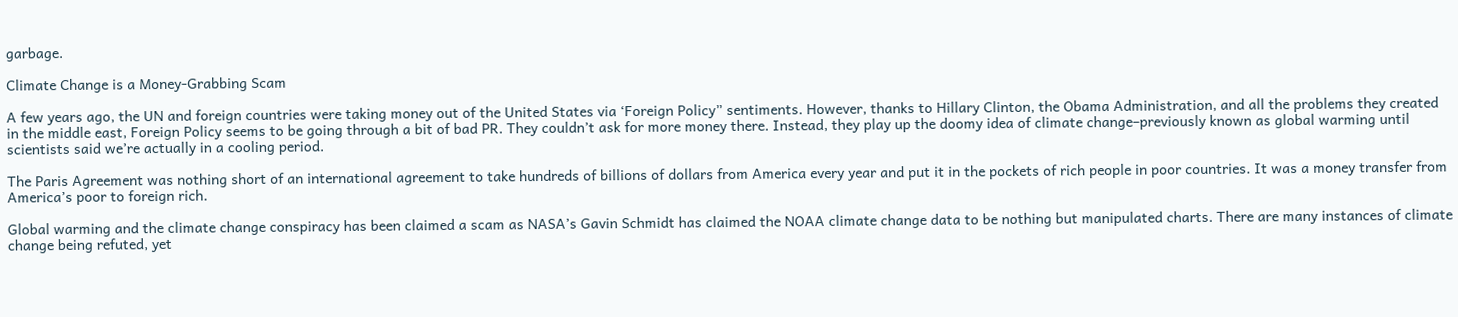garbage.

Climate Change is a Money-Grabbing Scam

A few years ago, the UN and foreign countries were taking money out of the United States via ‘Foreign Policy” sentiments. However, thanks to Hillary Clinton, the Obama Administration, and all the problems they created in the middle east, Foreign Policy seems to be going through a bit of bad PR. They couldn’t ask for more money there. Instead, they play up the doomy idea of climate change–previously known as global warming until scientists said we’re actually in a cooling period.

The Paris Agreement was nothing short of an international agreement to take hundreds of billions of dollars from America every year and put it in the pockets of rich people in poor countries. It was a money transfer from America’s poor to foreign rich.

Global warming and the climate change conspiracy has been claimed a scam as NASA’s Gavin Schmidt has claimed the NOAA climate change data to be nothing but manipulated charts. There are many instances of climate change being refuted, yet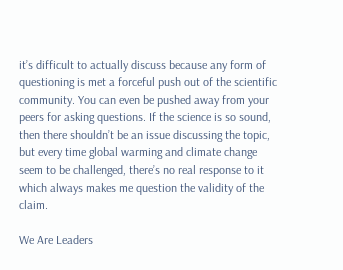it’s difficult to actually discuss because any form of questioning is met a forceful push out of the scientific community. You can even be pushed away from your peers for asking questions. If the science is so sound, then there shouldn’t be an issue discussing the topic, but every time global warming and climate change seem to be challenged, there’s no real response to it which always makes me question the validity of the claim.

We Are Leaders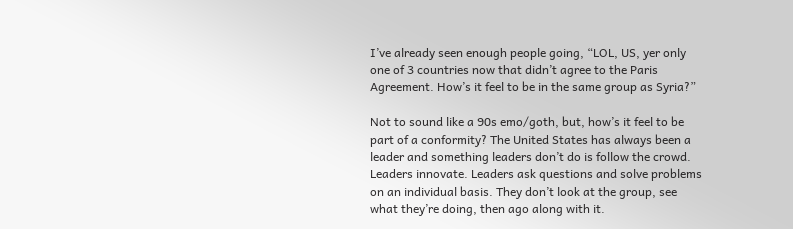I’ve already seen enough people going, “LOL, US, yer only one of 3 countries now that didn’t agree to the Paris Agreement. How’s it feel to be in the same group as Syria?”

Not to sound like a 90s emo/goth, but, how’s it feel to be part of a conformity? The United States has always been a leader and something leaders don’t do is follow the crowd. Leaders innovate. Leaders ask questions and solve problems on an individual basis. They don’t look at the group, see what they’re doing, then ago along with it.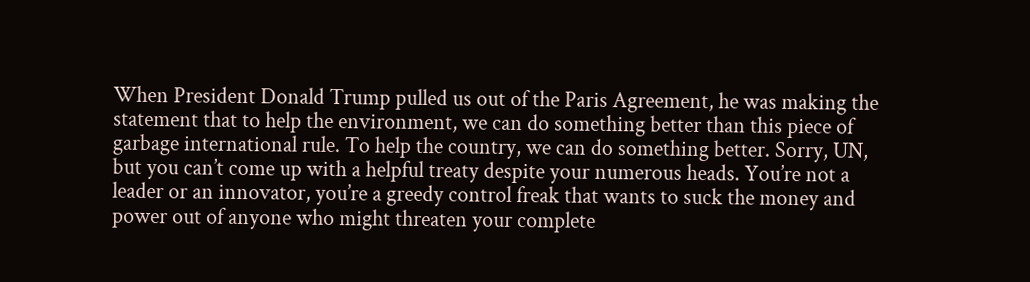When President Donald Trump pulled us out of the Paris Agreement, he was making the statement that to help the environment, we can do something better than this piece of garbage international rule. To help the country, we can do something better. Sorry, UN, but you can’t come up with a helpful treaty despite your numerous heads. You’re not a leader or an innovator, you’re a greedy control freak that wants to suck the money and power out of anyone who might threaten your complete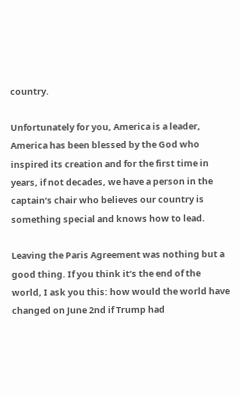country.

Unfortunately for you, America is a leader, America has been blessed by the God who inspired its creation and for the first time in years, if not decades, we have a person in the captain’s chair who believes our country is something special and knows how to lead.

Leaving the Paris Agreement was nothing but a good thing. If you think it’s the end of the world, I ask you this: how would the world have changed on June 2nd if Trump had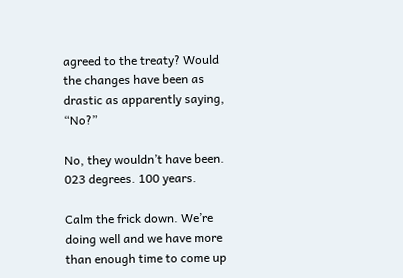agreed to the treaty? Would the changes have been as drastic as apparently saying, “No?”

No, they wouldn’t have been. 023 degrees. 100 years.

Calm the frick down. We’re doing well and we have more than enough time to come up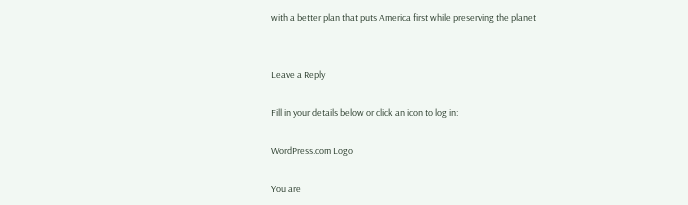with a better plan that puts America first while preserving the planet


Leave a Reply

Fill in your details below or click an icon to log in:

WordPress.com Logo

You are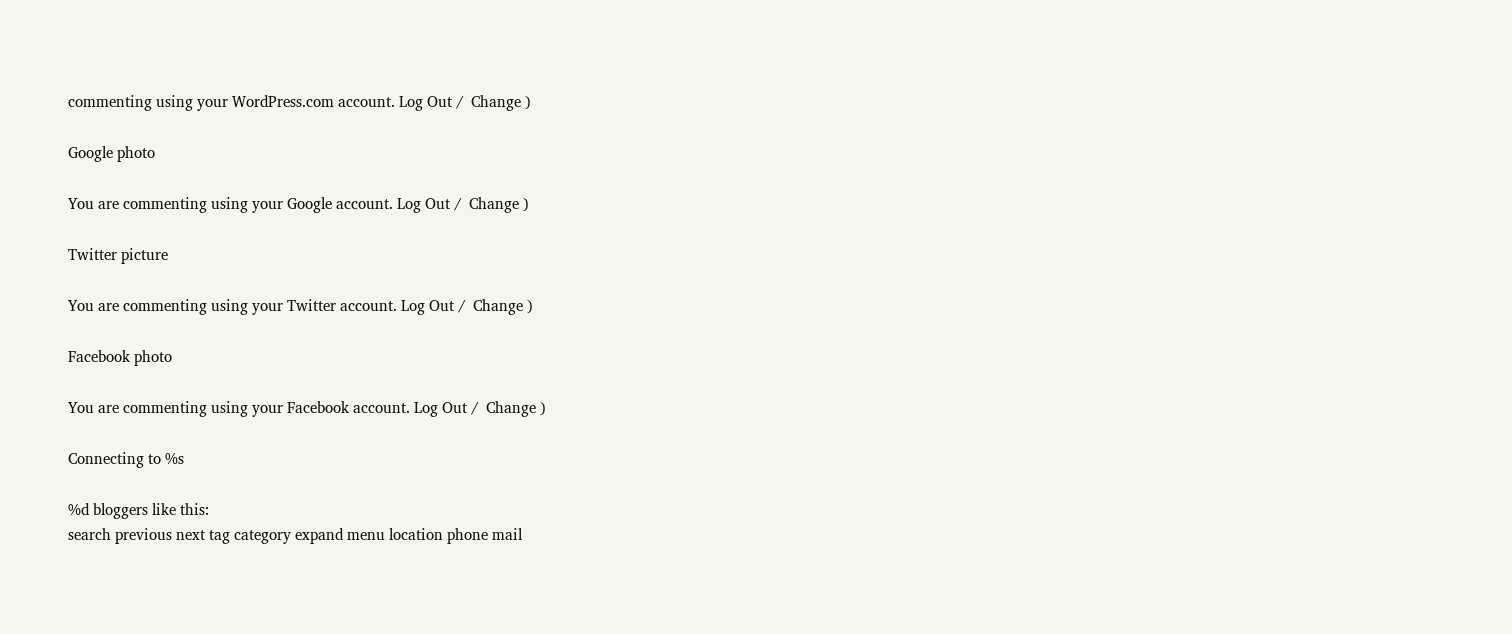commenting using your WordPress.com account. Log Out /  Change )

Google photo

You are commenting using your Google account. Log Out /  Change )

Twitter picture

You are commenting using your Twitter account. Log Out /  Change )

Facebook photo

You are commenting using your Facebook account. Log Out /  Change )

Connecting to %s

%d bloggers like this:
search previous next tag category expand menu location phone mail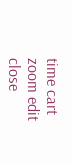time cart zoom edit close